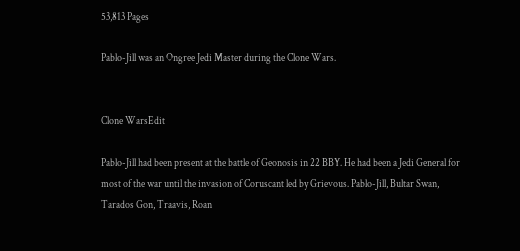53,813 Pages

Pablo-Jill was an Ongree Jedi Master during the Clone Wars.


Clone WarsEdit

Pablo-Jill had been present at the battle of Geonosis in 22 BBY. He had been a Jedi General for most of the war until the invasion of Coruscant led by Grievous. Pablo-Jill, Bultar Swan, Tarados Gon, Traavis, Roan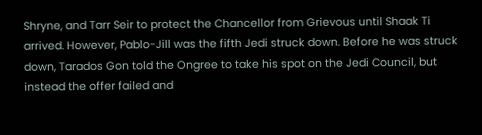Shryne, and Tarr Seir to protect the Chancellor from Grievous until Shaak Ti arrived. However, Pablo-Jill was the fifth Jedi struck down. Before he was struck down, Tarados Gon told the Ongree to take his spot on the Jedi Council, but instead the offer failed and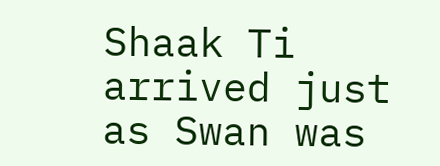Shaak Ti arrived just as Swan was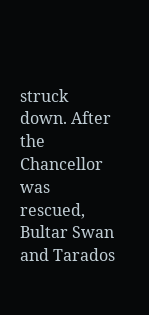struck down. After the Chancellor was rescued, Bultar Swan and Tarados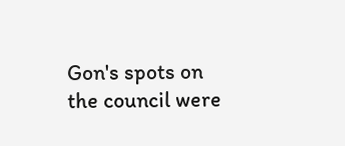Gon's spots on the council were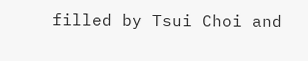filled by Tsui Choi and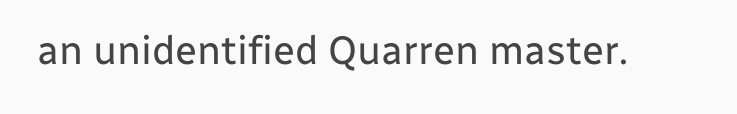an unidentified Quarren master.